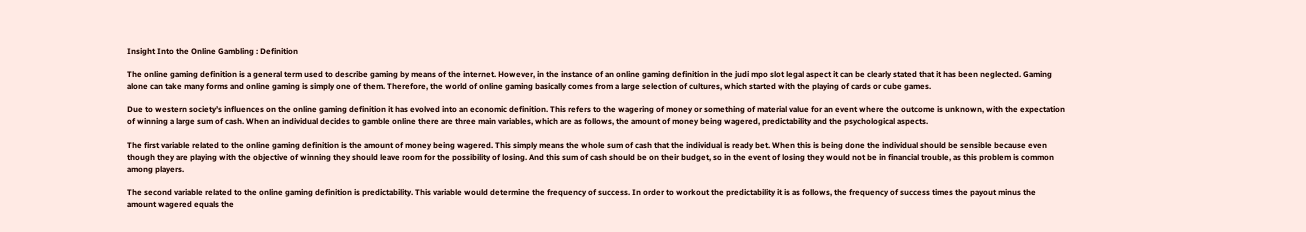Insight Into the Online Gambling : Definition

The online gaming definition is a general term used to describe gaming by means of the internet. However, in the instance of an online gaming definition in the judi mpo slot legal aspect it can be clearly stated that it has been neglected. Gaming alone can take many forms and online gaming is simply one of them. Therefore, the world of online gaming basically comes from a large selection of cultures, which started with the playing of cards or cube games.

Due to western society’s influences on the online gaming definition it has evolved into an economic definition. This refers to the wagering of money or something of material value for an event where the outcome is unknown, with the expectation of winning a large sum of cash. When an individual decides to gamble online there are three main variables, which are as follows, the amount of money being wagered, predictability and the psychological aspects.

The first variable related to the online gaming definition is the amount of money being wagered. This simply means the whole sum of cash that the individual is ready bet. When this is being done the individual should be sensible because even though they are playing with the objective of winning they should leave room for the possibility of losing. And this sum of cash should be on their budget, so in the event of losing they would not be in financial trouble, as this problem is common among players.

The second variable related to the online gaming definition is predictability. This variable would determine the frequency of success. In order to workout the predictability it is as follows, the frequency of success times the payout minus the amount wagered equals the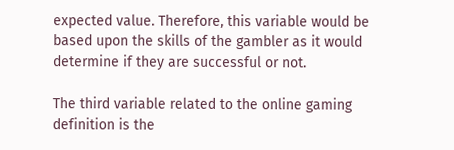expected value. Therefore, this variable would be based upon the skills of the gambler as it would determine if they are successful or not.

The third variable related to the online gaming definition is the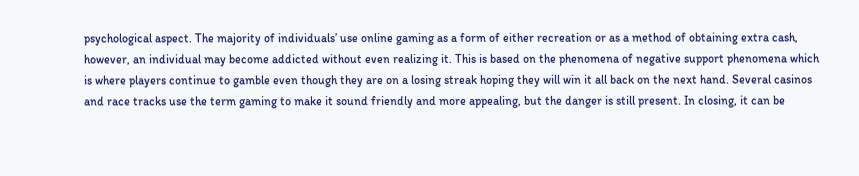psychological aspect. The majority of individuals’ use online gaming as a form of either recreation or as a method of obtaining extra cash, however, an individual may become addicted without even realizing it. This is based on the phenomena of negative support phenomena which is where players continue to gamble even though they are on a losing streak hoping they will win it all back on the next hand. Several casinos and race tracks use the term gaming to make it sound friendly and more appealing, but the danger is still present. In closing, it can be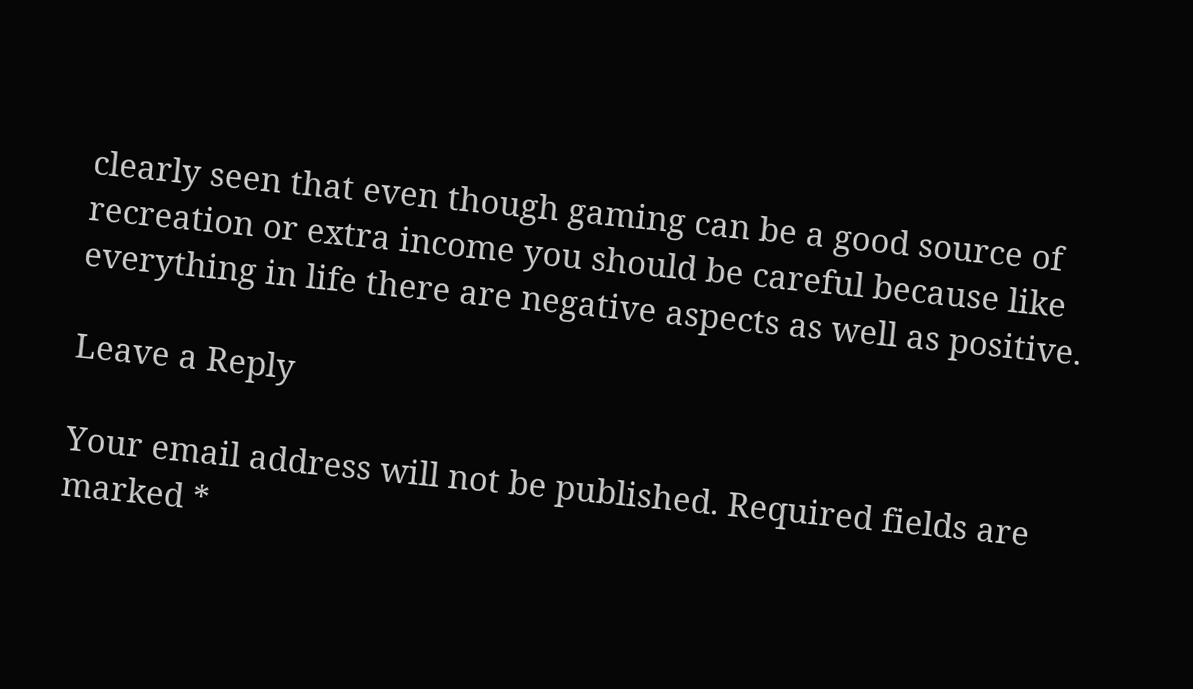clearly seen that even though gaming can be a good source of recreation or extra income you should be careful because like everything in life there are negative aspects as well as positive.

Leave a Reply

Your email address will not be published. Required fields are marked *